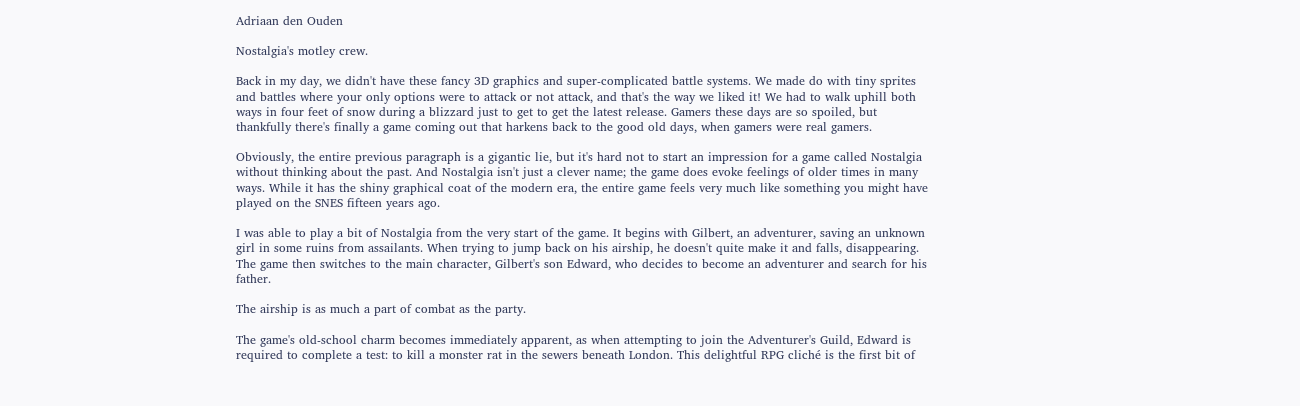Adriaan den Ouden

Nostalgia's motley crew.

Back in my day, we didn't have these fancy 3D graphics and super-complicated battle systems. We made do with tiny sprites and battles where your only options were to attack or not attack, and that's the way we liked it! We had to walk uphill both ways in four feet of snow during a blizzard just to get to get the latest release. Gamers these days are so spoiled, but thankfully there's finally a game coming out that harkens back to the good old days, when gamers were real gamers.

Obviously, the entire previous paragraph is a gigantic lie, but it's hard not to start an impression for a game called Nostalgia without thinking about the past. And Nostalgia isn't just a clever name; the game does evoke feelings of older times in many ways. While it has the shiny graphical coat of the modern era, the entire game feels very much like something you might have played on the SNES fifteen years ago.

I was able to play a bit of Nostalgia from the very start of the game. It begins with Gilbert, an adventurer, saving an unknown girl in some ruins from assailants. When trying to jump back on his airship, he doesn't quite make it and falls, disappearing. The game then switches to the main character, Gilbert's son Edward, who decides to become an adventurer and search for his father.

The airship is as much a part of combat as the party.

The game's old-school charm becomes immediately apparent, as when attempting to join the Adventurer's Guild, Edward is required to complete a test: to kill a monster rat in the sewers beneath London. This delightful RPG cliché is the first bit of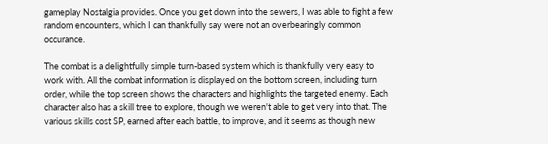gameplay Nostalgia provides. Once you get down into the sewers, I was able to fight a few random encounters, which I can thankfully say were not an overbearingly common occurance.

The combat is a delightfully simple turn-based system which is thankfully very easy to work with. All the combat information is displayed on the bottom screen, including turn order, while the top screen shows the characters and highlights the targeted enemy. Each character also has a skill tree to explore, though we weren't able to get very into that. The various skills cost SP, earned after each battle, to improve, and it seems as though new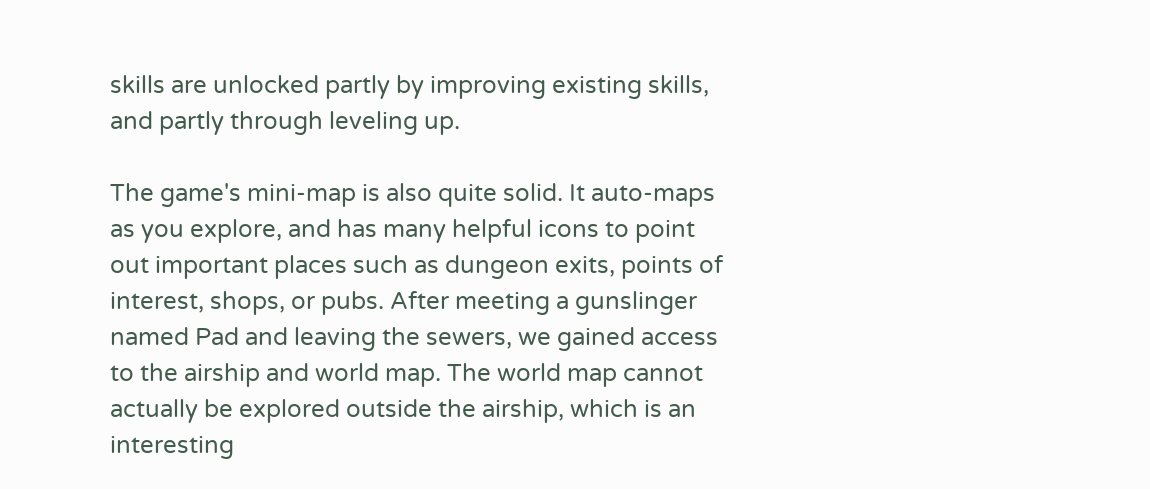skills are unlocked partly by improving existing skills, and partly through leveling up.

The game's mini-map is also quite solid. It auto-maps as you explore, and has many helpful icons to point out important places such as dungeon exits, points of interest, shops, or pubs. After meeting a gunslinger named Pad and leaving the sewers, we gained access to the airship and world map. The world map cannot actually be explored outside the airship, which is an interesting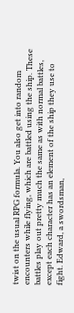twist on the usual RPG formula. You also get into random encounters while flying, which are battled using the ship. These battles play out pretty much the same as with normal battles, except each character has an element of the ship they use to fight. Edward, a swordsman,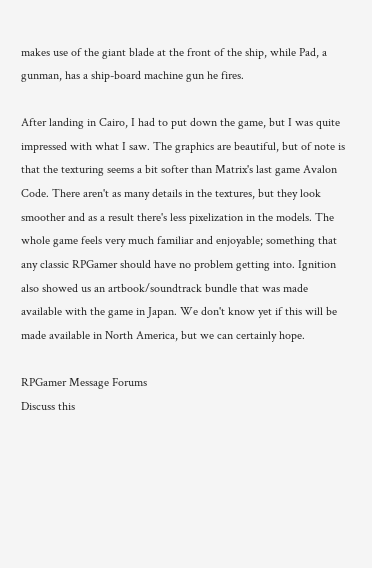makes use of the giant blade at the front of the ship, while Pad, a gunman, has a ship-board machine gun he fires.

After landing in Cairo, I had to put down the game, but I was quite impressed with what I saw. The graphics are beautiful, but of note is that the texturing seems a bit softer than Matrix's last game Avalon Code. There aren't as many details in the textures, but they look smoother and as a result there's less pixelization in the models. The whole game feels very much familiar and enjoyable; something that any classic RPGamer should have no problem getting into. Ignition also showed us an artbook/soundtrack bundle that was made available with the game in Japan. We don't know yet if this will be made available in North America, but we can certainly hope.

RPGamer Message Forums
Discuss this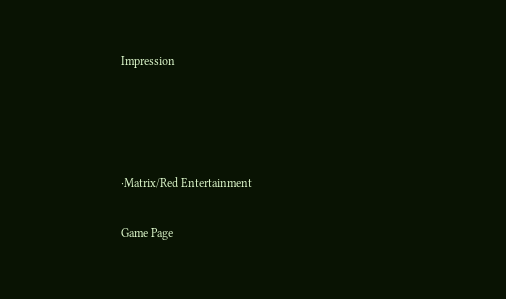Impression




·Matrix/Red Entertainment

Game Page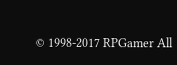© 1998-2017 RPGamer All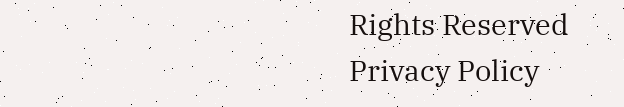Rights Reserved
Privacy Policy